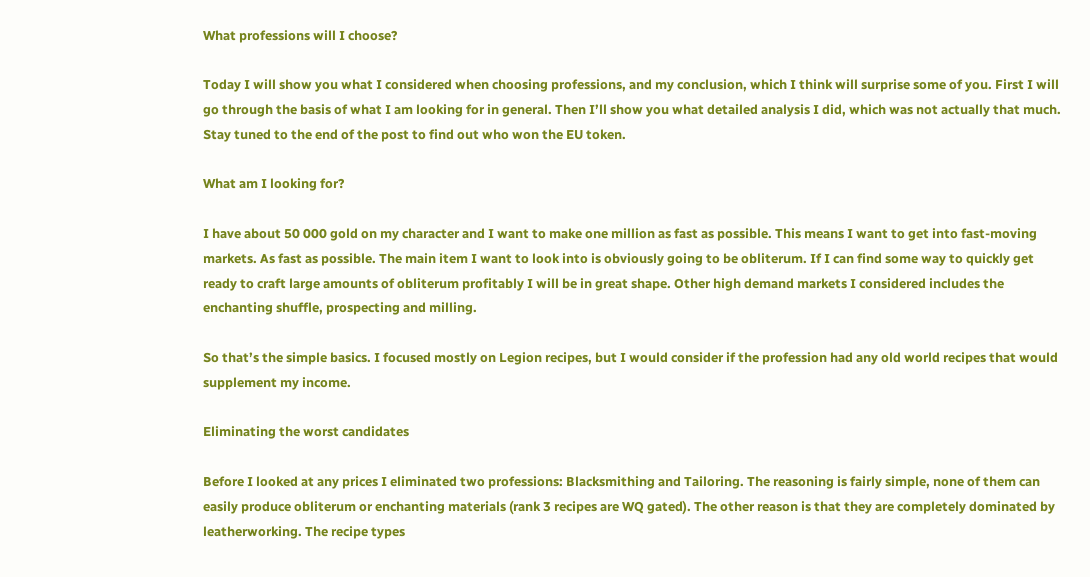What professions will I choose?

Today I will show you what I considered when choosing professions, and my conclusion, which I think will surprise some of you. First I will go through the basis of what I am looking for in general. Then I’ll show you what detailed analysis I did, which was not actually that much. Stay tuned to the end of the post to find out who won the EU token.

What am I looking for?

I have about 50 000 gold on my character and I want to make one million as fast as possible. This means I want to get into fast-moving markets. As fast as possible. The main item I want to look into is obviously going to be obliterum. If I can find some way to quickly get ready to craft large amounts of obliterum profitably I will be in great shape. Other high demand markets I considered includes the enchanting shuffle, prospecting and milling.

So that’s the simple basics. I focused mostly on Legion recipes, but I would consider if the profession had any old world recipes that would supplement my income.

Eliminating the worst candidates

Before I looked at any prices I eliminated two professions: Blacksmithing and Tailoring. The reasoning is fairly simple, none of them can easily produce obliterum or enchanting materials (rank 3 recipes are WQ gated). The other reason is that they are completely dominated by leatherworking. The recipe types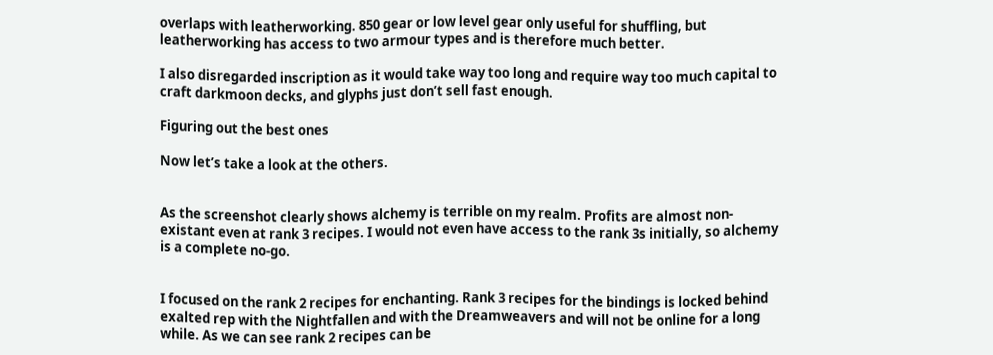overlaps with leatherworking. 850 gear or low level gear only useful for shuffling, but leatherworking has access to two armour types and is therefore much better.

I also disregarded inscription as it would take way too long and require way too much capital to craft darkmoon decks, and glyphs just don’t sell fast enough.

Figuring out the best ones

Now let’s take a look at the others.


As the screenshot clearly shows alchemy is terrible on my realm. Profits are almost non-existant even at rank 3 recipes. I would not even have access to the rank 3s initially, so alchemy is a complete no-go.


I focused on the rank 2 recipes for enchanting. Rank 3 recipes for the bindings is locked behind exalted rep with the Nightfallen and with the Dreamweavers and will not be online for a long while. As we can see rank 2 recipes can be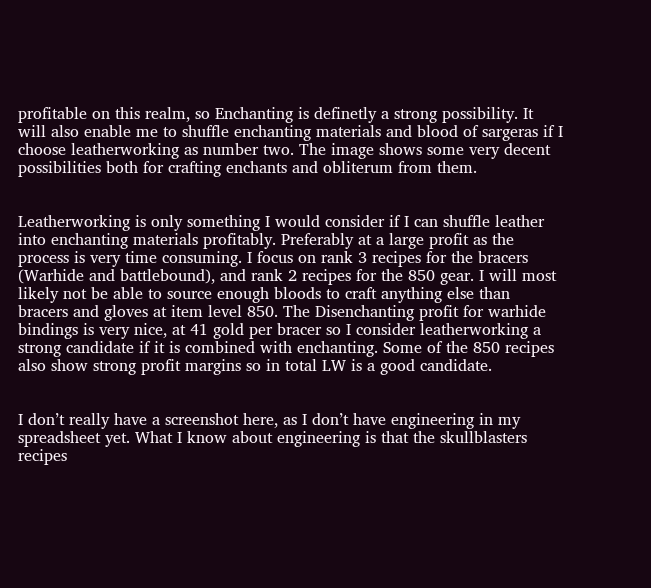profitable on this realm, so Enchanting is definetly a strong possibility. It will also enable me to shuffle enchanting materials and blood of sargeras if I choose leatherworking as number two. The image shows some very decent possibilities both for crafting enchants and obliterum from them.


Leatherworking is only something I would consider if I can shuffle leather into enchanting materials profitably. Preferably at a large profit as the process is very time consuming. I focus on rank 3 recipes for the bracers (Warhide and battlebound), and rank 2 recipes for the 850 gear. I will most likely not be able to source enough bloods to craft anything else than bracers and gloves at item level 850. The Disenchanting profit for warhide bindings is very nice, at 41 gold per bracer so I consider leatherworking a strong candidate if it is combined with enchanting. Some of the 850 recipes also show strong profit margins so in total LW is a good candidate.


I don’t really have a screenshot here, as I don’t have engineering in my spreadsheet yet. What I know about engineering is that the skullblasters recipes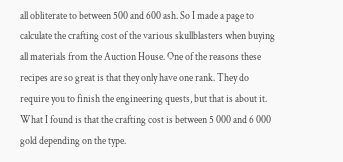all obliterate to between 500 and 600 ash. So I made a page to calculate the crafting cost of the various skullblasters when buying all materials from the Auction House. One of the reasons these recipes are so great is that they only have one rank. They do require you to finish the engineering quests, but that is about it. What I found is that the crafting cost is between 5 000 and 6 000 gold depending on the type.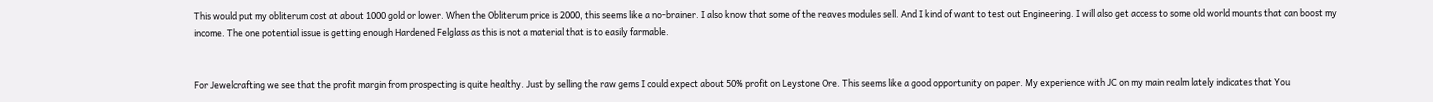This would put my obliterum cost at about 1000 gold or lower. When the Obliterum price is 2000, this seems like a no-brainer. I also know that some of the reaves modules sell. And I kind of want to test out Engineering. I will also get access to some old world mounts that can boost my income. The one potential issue is getting enough Hardened Felglass as this is not a material that is to easily farmable.


For Jewelcrafting we see that the profit margin from prospecting is quite healthy. Just by selling the raw gems I could expect about 50% profit on Leystone Ore. This seems like a good opportunity on paper. My experience with JC on my main realm lately indicates that You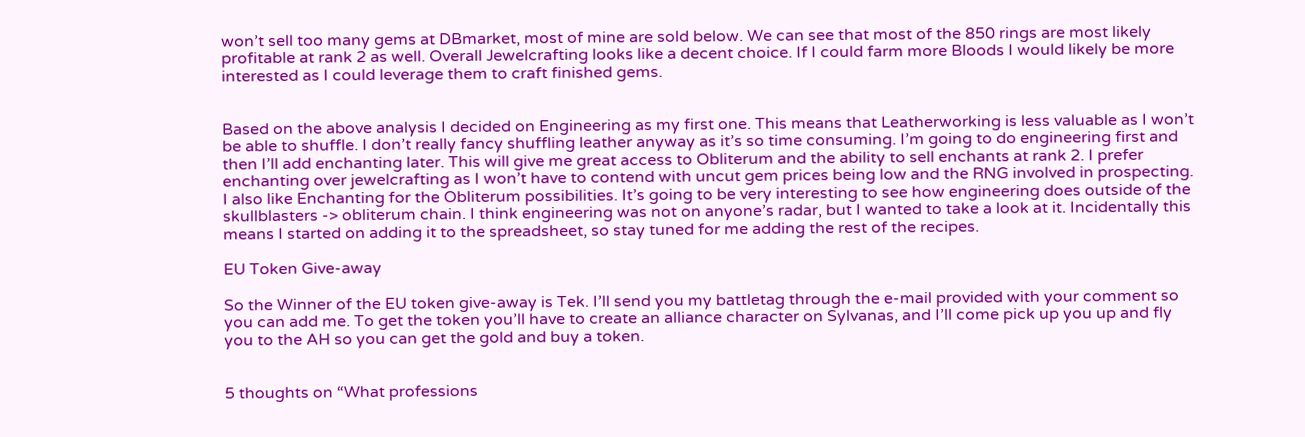won’t sell too many gems at DBmarket, most of mine are sold below. We can see that most of the 850 rings are most likely profitable at rank 2 as well. Overall Jewelcrafting looks like a decent choice. If I could farm more Bloods I would likely be more interested as I could leverage them to craft finished gems.


Based on the above analysis I decided on Engineering as my first one. This means that Leatherworking is less valuable as I won’t be able to shuffle. I don’t really fancy shuffling leather anyway as it’s so time consuming. I’m going to do engineering first and then I’ll add enchanting later. This will give me great access to Obliterum and the ability to sell enchants at rank 2. I prefer enchanting over jewelcrafting as I won’t have to contend with uncut gem prices being low and the RNG involved in prospecting. I also like Enchanting for the Obliterum possibilities. It’s going to be very interesting to see how engineering does outside of the skullblasters -> obliterum chain. I think engineering was not on anyone’s radar, but I wanted to take a look at it. Incidentally this means I started on adding it to the spreadsheet, so stay tuned for me adding the rest of the recipes.

EU Token Give-away

So the Winner of the EU token give-away is Tek. I’ll send you my battletag through the e-mail provided with your comment so you can add me. To get the token you’ll have to create an alliance character on Sylvanas, and I’ll come pick up you up and fly you to the AH so you can get the gold and buy a token.


5 thoughts on “What professions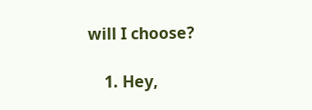will I choose?

    1. Hey,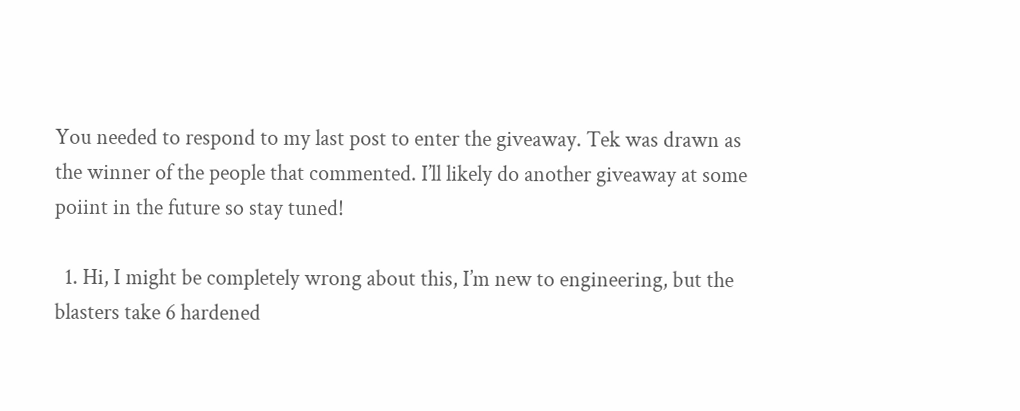You needed to respond to my last post to enter the giveaway. Tek was drawn as the winner of the people that commented. I’ll likely do another giveaway at some poiint in the future so stay tuned!

  1. Hi, I might be completely wrong about this, I’m new to engineering, but the blasters take 6 hardened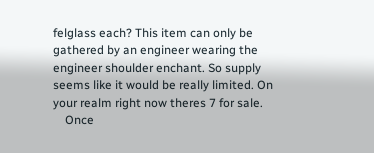felglass each? This item can only be gathered by an engineer wearing the engineer shoulder enchant. So supply seems like it would be really limited. On your realm right now theres 7 for sale.
    Once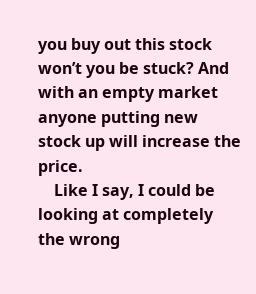you buy out this stock won’t you be stuck? And with an empty market anyone putting new stock up will increase the price.
    Like I say, I could be looking at completely the wrong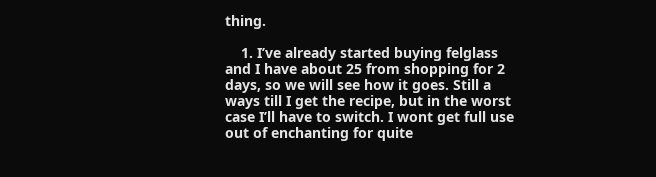thing.

    1. I’ve already started buying felglass and I have about 25 from shopping for 2 days, so we will see how it goes. Still a ways till I get the recipe, but in the worst case I’ll have to switch. I wont get full use out of enchanting for quite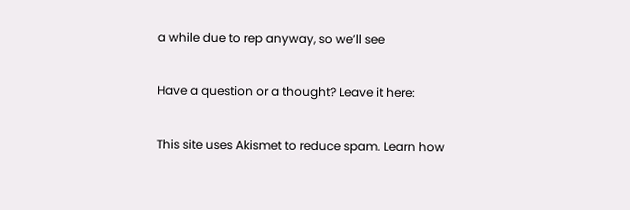a while due to rep anyway, so we’ll see

Have a question or a thought? Leave it here:

This site uses Akismet to reduce spam. Learn how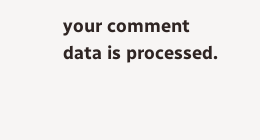your comment data is processed.